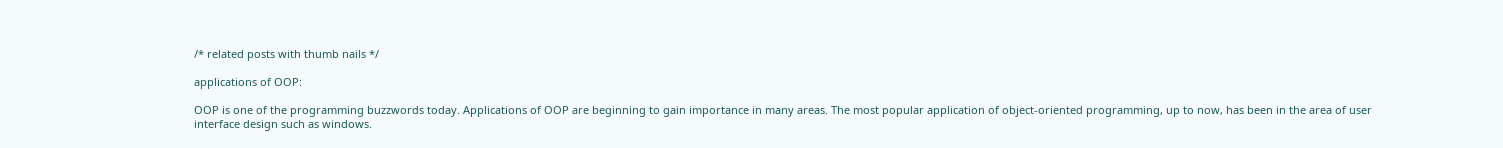/* related posts with thumb nails */

applications of OOP:

OOP is one of the programming buzzwords today. Applications of OOP are beginning to gain importance in many areas. The most popular application of object-oriented programming, up to now, has been in the area of user interface design such as windows.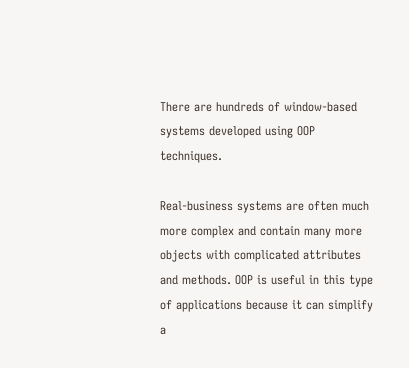There are hundreds of window-based systems developed using OOP techniques.

Real-business systems are often much more complex and contain many more objects with complicated attributes and methods. OOP is useful in this type of applications because it can simplify a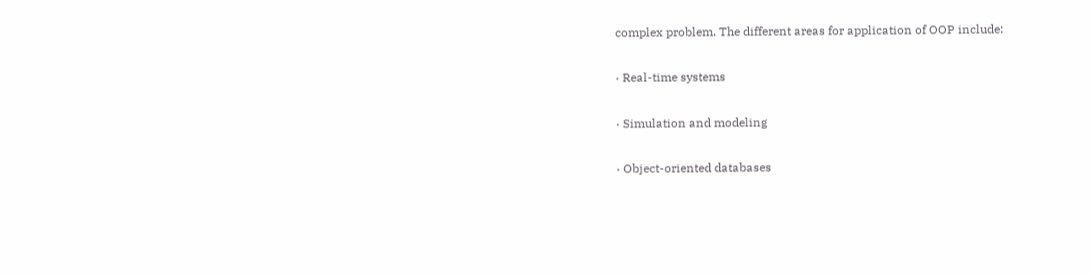complex problem. The different areas for application of OOP include:

· Real-time systems

· Simulation and modeling

· Object-oriented databases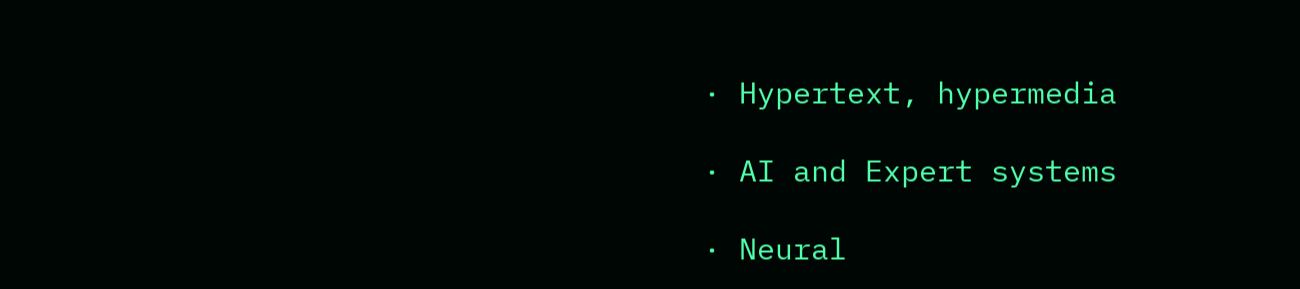· Hypertext, hypermedia

· AI and Expert systems

· Neural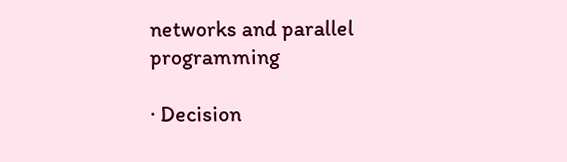networks and parallel programming

· Decision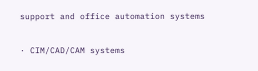support and office automation systems

· CIM/CAD/CAM systems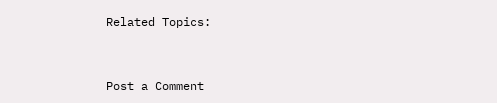Related Topics:


Post a Comment